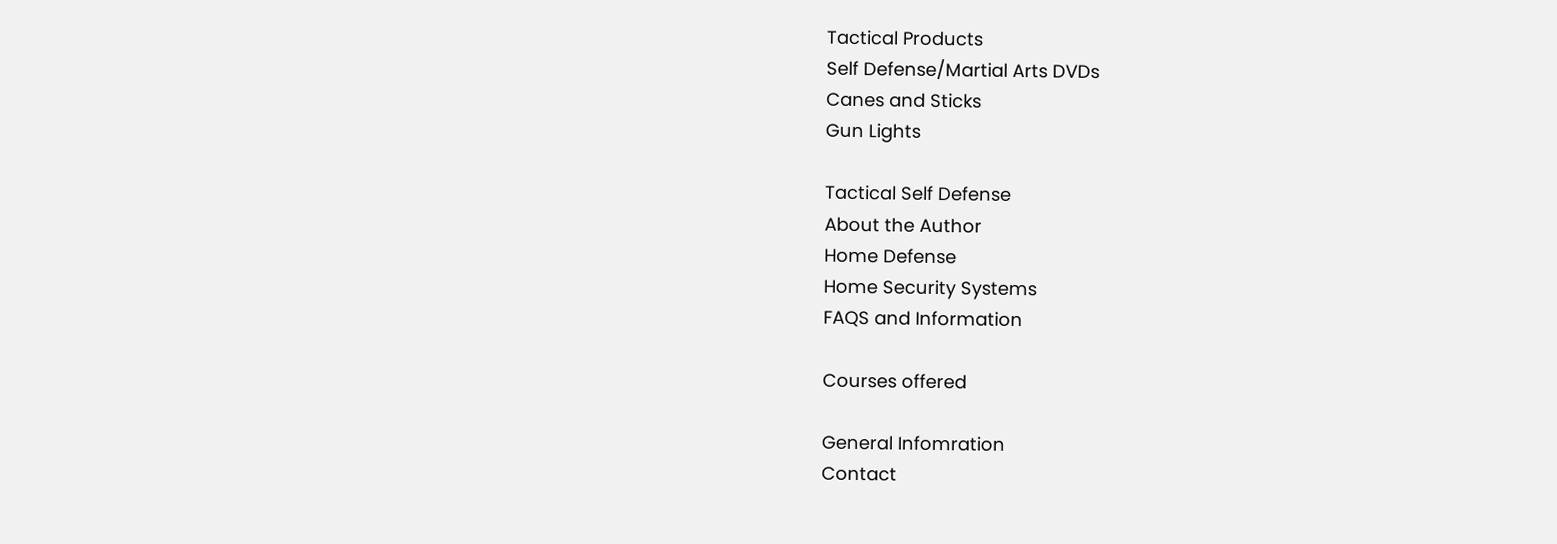Tactical Products
Self Defense/Martial Arts DVDs
Canes and Sticks
Gun Lights

Tactical Self Defense
About the Author
Home Defense
Home Security Systems
FAQS and Information

Courses offered

General Infomration
Contact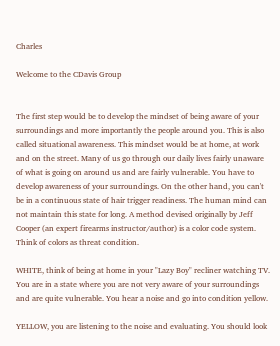Charles

Welcome to the CDavis Group


The first step would be to develop the mindset of being aware of your surroundings and more importantly the people around you. This is also called situational awareness. This mindset would be at home, at work and on the street. Many of us go through our daily lives fairly unaware of what is going on around us and are fairly vulnerable. You have to develop awareness of your surroundings. On the other hand, you can't be in a continuous state of hair trigger readiness. The human mind can not maintain this state for long. A method devised originally by Jeff Cooper (an expert firearms instructor/author) is a color code system. Think of colors as threat condition.

WHITE, think of being at home in your "Lazy Boy" recliner watching TV. You are in a state where you are not very aware of your surroundings and are quite vulnerable. You hear a noise and go into condition yellow.

YELLOW, you are listening to the noise and evaluating. You should look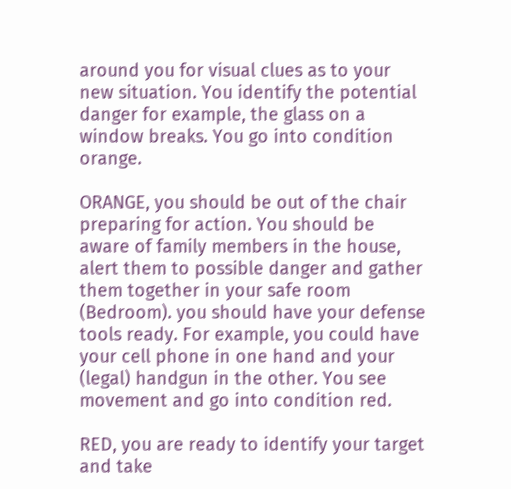around you for visual clues as to your new situation. You identify the potential danger for example, the glass on a window breaks. You go into condition orange.

ORANGE, you should be out of the chair preparing for action. You should be aware of family members in the house, alert them to possible danger and gather them together in your safe room (Bedroom). you should have your defense tools ready. For example, you could have your cell phone in one hand and your (legal) handgun in the other. You see movement and go into condition red.

RED, you are ready to identify your target and take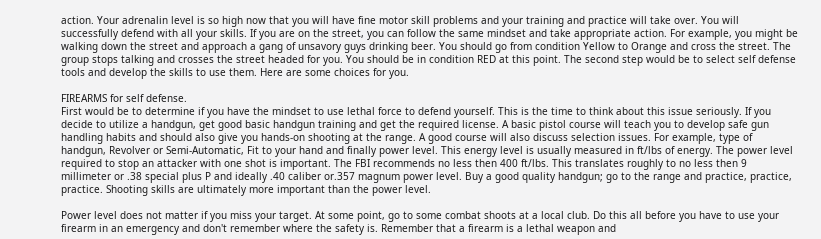action. Your adrenalin level is so high now that you will have fine motor skill problems and your training and practice will take over. You will successfully defend with all your skills. If you are on the street, you can follow the same mindset and take appropriate action. For example, you might be walking down the street and approach a gang of unsavory guys drinking beer. You should go from condition Yellow to Orange and cross the street. The group stops talking and crosses the street headed for you. You should be in condition RED at this point. The second step would be to select self defense tools and develop the skills to use them. Here are some choices for you.

FIREARMS for self defense.
First would be to determine if you have the mindset to use lethal force to defend yourself. This is the time to think about this issue seriously. If you decide to utilize a handgun, get good basic handgun training and get the required license. A basic pistol course will teach you to develop safe gun handling habits and should also give you hands-on shooting at the range. A good course will also discuss selection issues. For example, type of handgun, Revolver or Semi-Automatic, Fit to your hand and finally power level. This energy level is usually measured in ft/lbs of energy. The power level required to stop an attacker with one shot is important. The FBI recommends no less then 400 ft/lbs. This translates roughly to no less then 9 millimeter or .38 special plus P and ideally .40 caliber or.357 magnum power level. Buy a good quality handgun; go to the range and practice, practice, practice. Shooting skills are ultimately more important than the power level.

Power level does not matter if you miss your target. At some point, go to some combat shoots at a local club. Do this all before you have to use your firearm in an emergency and don't remember where the safety is. Remember that a firearm is a lethal weapon and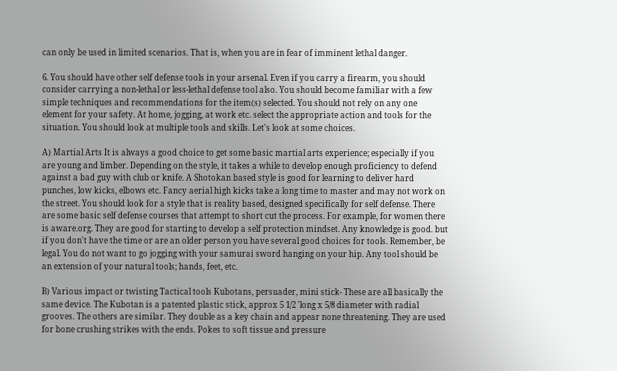can only be used in limited scenarios. That is, when you are in fear of imminent lethal danger.

6. You should have other self defense tools in your arsenal. Even if you carry a firearm, you should consider carrying a non-lethal or less-lethal defense tool also. You should become familiar with a few simple techniques and recommendations for the item(s) selected. You should not rely on any one element for your safety. At home, jogging, at work etc. select the appropriate action and tools for the situation. You should look at multiple tools and skills. Let's look at some choices.

A) Martial Arts It is always a good choice to get some basic martial arts experience; especially if you are young and limber. Depending on the style, it takes a while to develop enough proficiency to defend against a bad guy with club or knife. A Shotokan based style is good for learning to deliver hard punches, low kicks, elbows etc. Fancy aerial high kicks take a long time to master and may not work on the street. You should look for a style that is reality based, designed specifically for self defense. There are some basic self defense courses that attempt to short cut the process. For example, for women there is aware.org. They are good for starting to develop a self protection mindset. Any knowledge is good. but if you don't have the time or are an older person you have several good choices for tools. Remember, be legal. You do not want to go jogging with your samurai sword hanging on your hip. Any tool should be an extension of your natural tools; hands, feet, etc.

B) Various impact or twisting Tactical tools Kubotans, persuader, mini stick- These are all basically the same device. The Kubotan is a patented plastic stick, approx 5 1/2 'long x 5/8 diameter with radial grooves. The others are similar. They double as a key chain and appear none threatening. They are used for bone crushing strikes with the ends. Pokes to soft tissue and pressure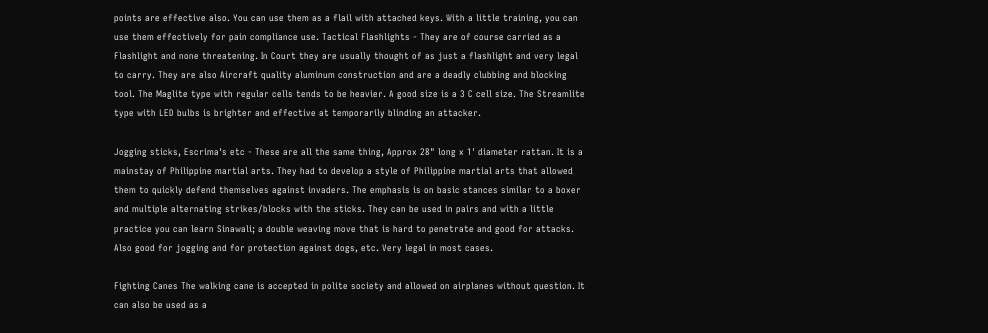points are effective also. You can use them as a flail with attached keys. With a little training, you can use them effectively for pain compliance use. Tactical Flashlights - They are of course carried as a Flashlight and none threatening. In Court they are usually thought of as just a flashlight and very legal to carry. They are also Aircraft quality aluminum construction and are a deadly clubbing and blocking tool. The Maglite type with regular cells tends to be heavier. A good size is a 3 C cell size. The Streamlite type with LED bulbs is brighter and effective at temporarily blinding an attacker.

Jogging sticks, Escrima's etc - These are all the same thing, Approx 28" long x 1' diameter rattan. It is a mainstay of Philippine martial arts. They had to develop a style of Philippine martial arts that allowed them to quickly defend themselves against invaders. The emphasis is on basic stances similar to a boxer and multiple alternating strikes/blocks with the sticks. They can be used in pairs and with a little practice you can learn Sinawali; a double weaving move that is hard to penetrate and good for attacks. Also good for jogging and for protection against dogs, etc. Very legal in most cases.

Fighting Canes The walking cane is accepted in polite society and allowed on airplanes without question. It can also be used as a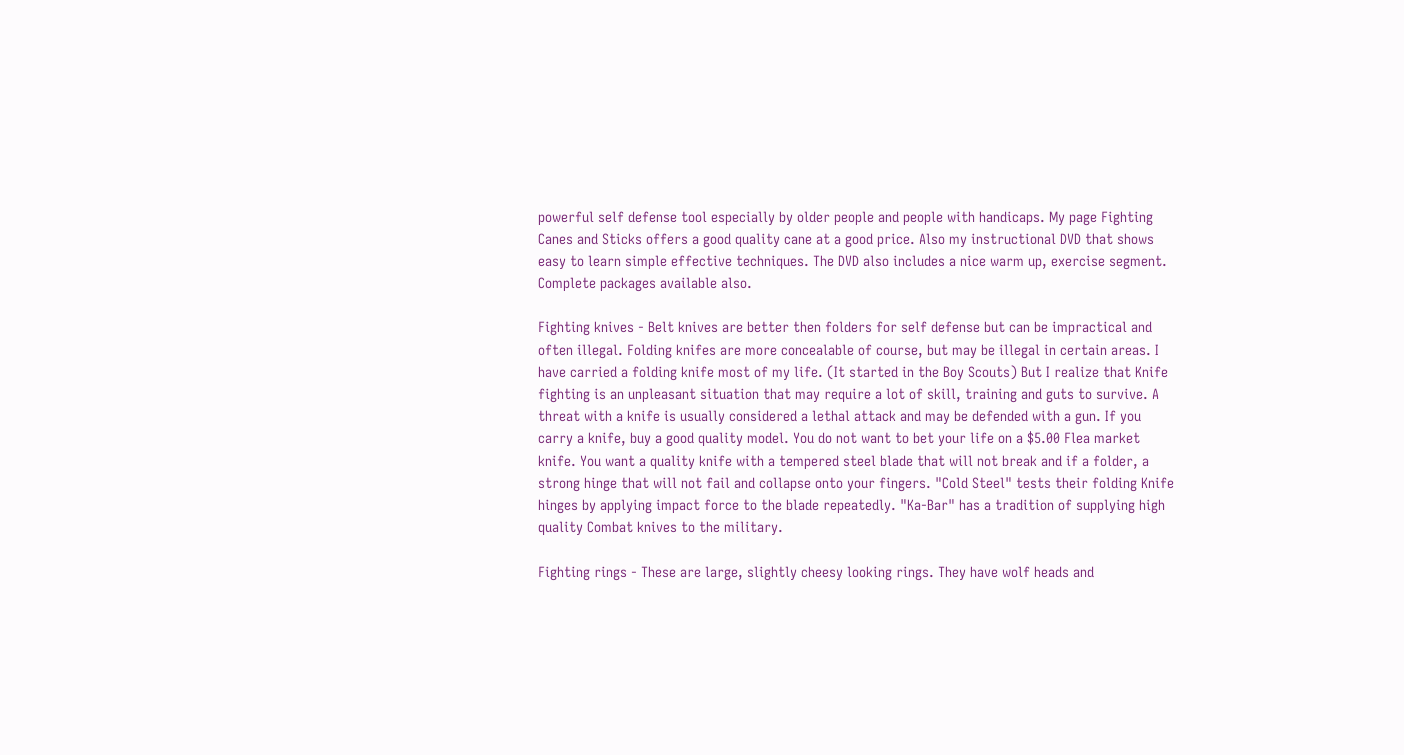powerful self defense tool especially by older people and people with handicaps. My page Fighting Canes and Sticks offers a good quality cane at a good price. Also my instructional DVD that shows easy to learn simple effective techniques. The DVD also includes a nice warm up, exercise segment. Complete packages available also.

Fighting knives - Belt knives are better then folders for self defense but can be impractical and often illegal. Folding knifes are more concealable of course, but may be illegal in certain areas. I have carried a folding knife most of my life. (It started in the Boy Scouts) But I realize that Knife fighting is an unpleasant situation that may require a lot of skill, training and guts to survive. A threat with a knife is usually considered a lethal attack and may be defended with a gun. If you carry a knife, buy a good quality model. You do not want to bet your life on a $5.00 Flea market knife. You want a quality knife with a tempered steel blade that will not break and if a folder, a strong hinge that will not fail and collapse onto your fingers. "Cold Steel" tests their folding Knife hinges by applying impact force to the blade repeatedly. "Ka-Bar" has a tradition of supplying high quality Combat knives to the military.

Fighting rings - These are large, slightly cheesy looking rings. They have wolf heads and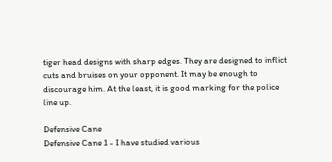tiger head designs with sharp edges. They are designed to inflict cuts and bruises on your opponent. It may be enough to discourage him. At the least, it is good marking for the police line up.

Defensive Cane
Defensive Cane 1 - I have studied various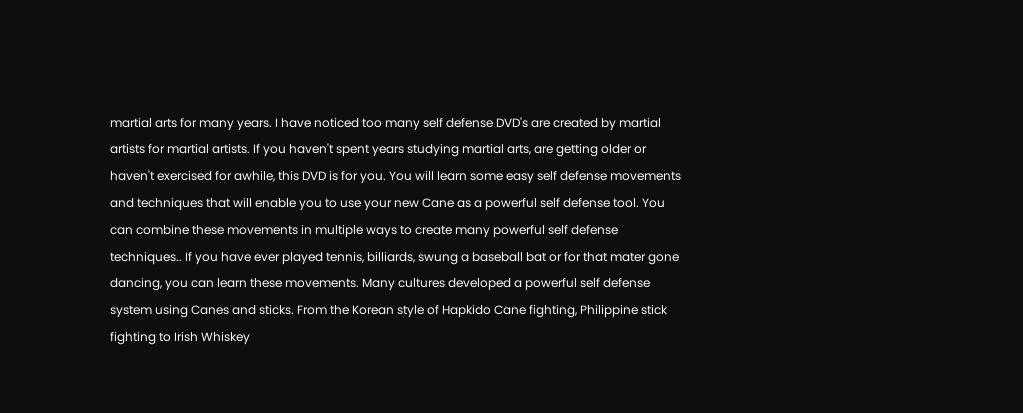martial arts for many years. I have noticed too many self defense DVD's are created by martial artists for martial artists. If you haven't spent years studying martial arts, are getting older or haven't exercised for awhile, this DVD is for you. You will learn some easy self defense movements and techniques that will enable you to use your new Cane as a powerful self defense tool. You can combine these movements in multiple ways to create many powerful self defense techniques.. If you have ever played tennis, billiards, swung a baseball bat or for that mater gone dancing, you can learn these movements. Many cultures developed a powerful self defense system using Canes and sticks. From the Korean style of Hapkido Cane fighting, Philippine stick fighting to Irish Whiskey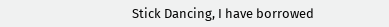Stick Dancing, I have borrowed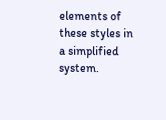elements of these styles in a simplified system.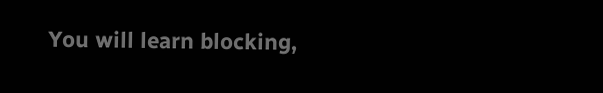You will learn blocking,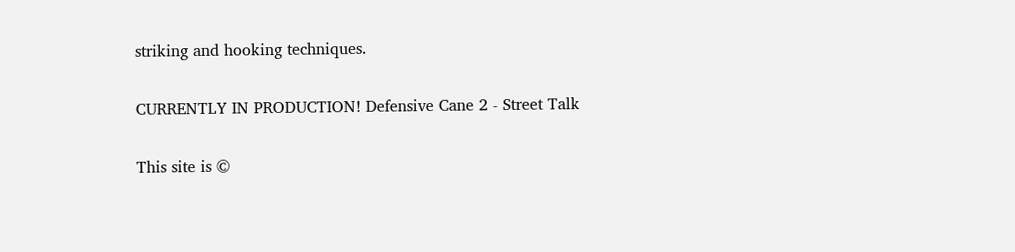striking and hooking techniques.

CURRENTLY IN PRODUCTION! Defensive Cane 2 - Street Talk

This site is ©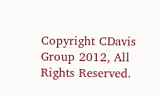Copyright CDavis Group 2012, All Rights Reserved.